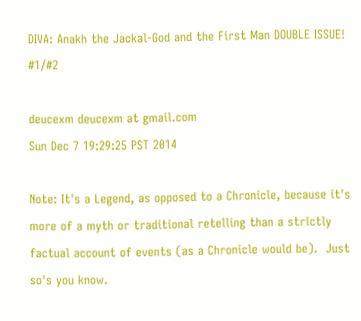DIVA: Anakh the Jackal-God and the First Man DOUBLE ISSUE! #1/#2

deucexm deucexm at gmail.com
Sun Dec 7 19:29:25 PST 2014

Note: It's a Legend, as opposed to a Chronicle, because it's more of a myth or traditional retelling than a strictly factual account of events (as a Chronicle would be).  Just so's you know.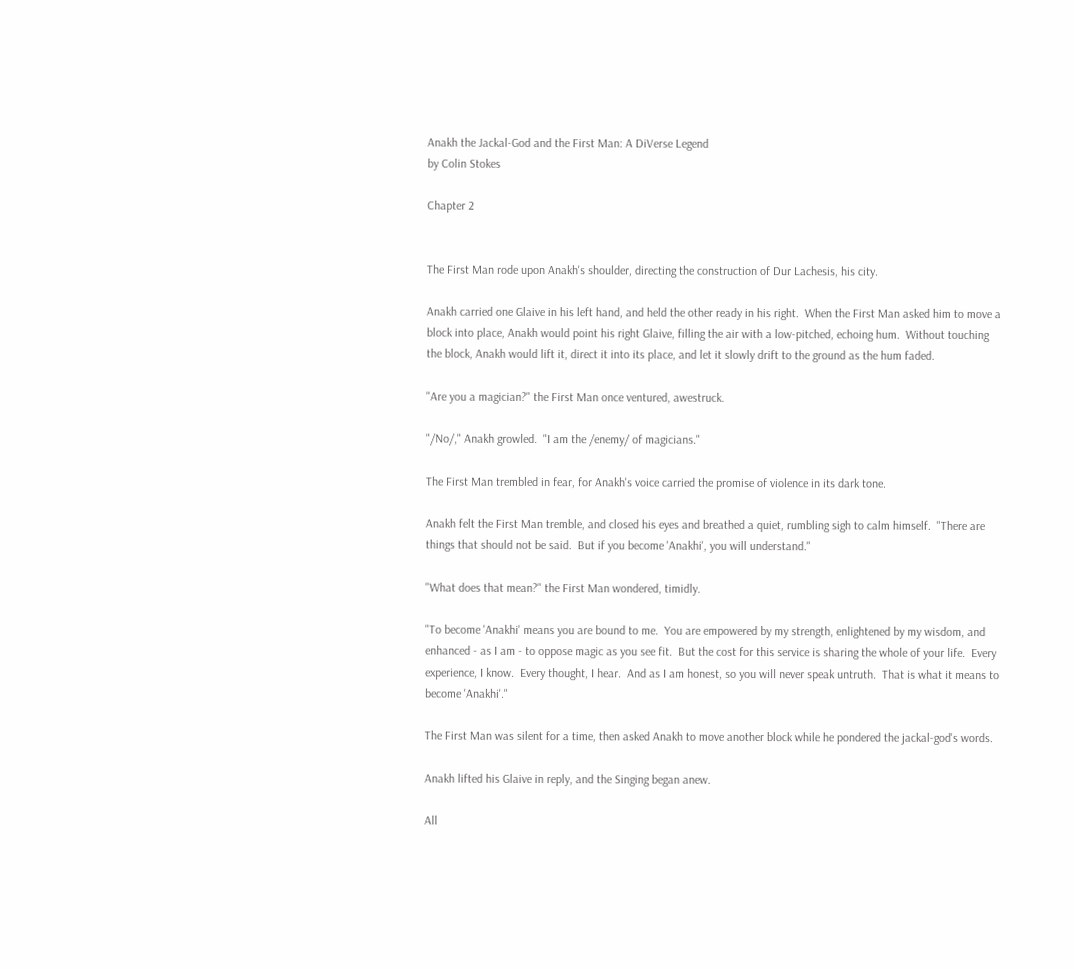Anakh the Jackal-God and the First Man: A DiVerse Legend
by Colin Stokes

Chapter 2


The First Man rode upon Anakh's shoulder, directing the construction of Dur Lachesis, his city.

Anakh carried one Glaive in his left hand, and held the other ready in his right.  When the First Man asked him to move a block into place, Anakh would point his right Glaive, filling the air with a low-pitched, echoing hum.  Without touching the block, Anakh would lift it, direct it into its place, and let it slowly drift to the ground as the hum faded.

"Are you a magician?" the First Man once ventured, awestruck.

"/No/," Anakh growled.  "I am the /enemy/ of magicians."

The First Man trembled in fear, for Anakh's voice carried the promise of violence in its dark tone.

Anakh felt the First Man tremble, and closed his eyes and breathed a quiet, rumbling sigh to calm himself.  "There are things that should not be said.  But if you become 'Anakhi', you will understand."

"What does that mean?" the First Man wondered, timidly.

"To become 'Anakhi' means you are bound to me.  You are empowered by my strength, enlightened by my wisdom, and enhanced - as I am - to oppose magic as you see fit.  But the cost for this service is sharing the whole of your life.  Every experience, I know.  Every thought, I hear.  And as I am honest, so you will never speak untruth.  That is what it means to become 'Anakhi'."

The First Man was silent for a time, then asked Anakh to move another block while he pondered the jackal-god's words.

Anakh lifted his Glaive in reply, and the Singing began anew.

All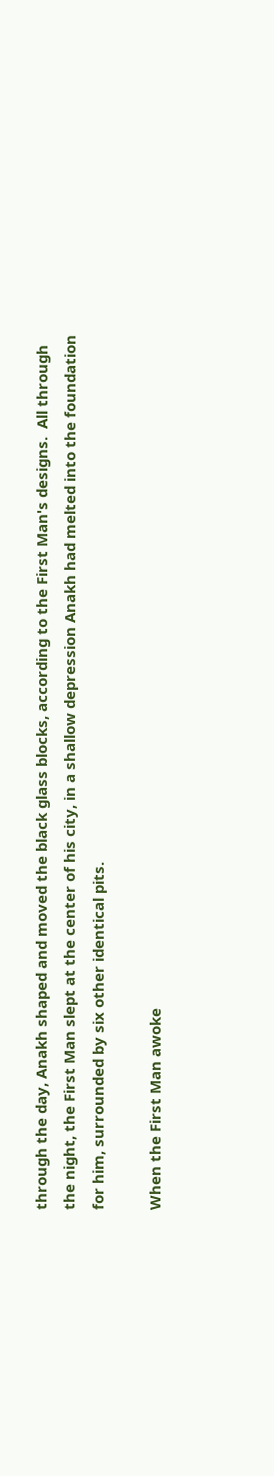through the day, Anakh shaped and moved the black glass blocks, according to the First Man's designs.  All through the night, the First Man slept at the center of his city, in a shallow depression Anakh had melted into the foundation for him, surrounded by six other identical pits.

When the First Man awoke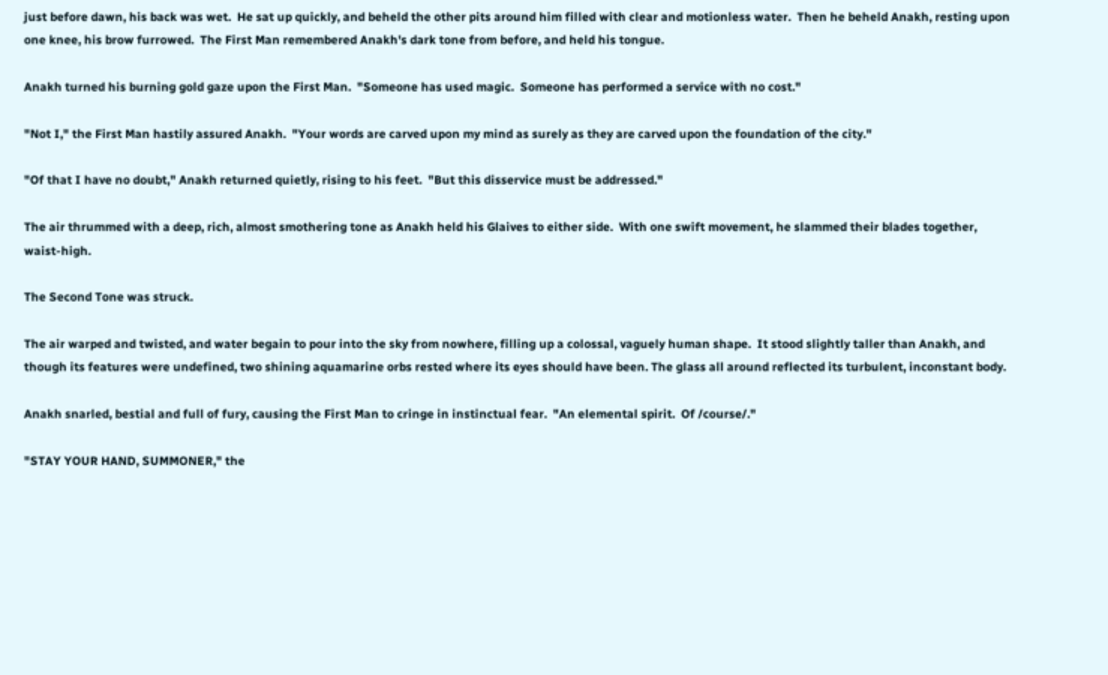just before dawn, his back was wet.  He sat up quickly, and beheld the other pits around him filled with clear and motionless water.  Then he beheld Anakh, resting upon one knee, his brow furrowed.  The First Man remembered Anakh's dark tone from before, and held his tongue.

Anakh turned his burning gold gaze upon the First Man.  "Someone has used magic.  Someone has performed a service with no cost."

"Not I," the First Man hastily assured Anakh.  "Your words are carved upon my mind as surely as they are carved upon the foundation of the city."

"Of that I have no doubt," Anakh returned quietly, rising to his feet.  "But this disservice must be addressed."

The air thrummed with a deep, rich, almost smothering tone as Anakh held his Glaives to either side.  With one swift movement, he slammed their blades together, waist-high.

The Second Tone was struck.

The air warped and twisted, and water begain to pour into the sky from nowhere, filling up a colossal, vaguely human shape.  It stood slightly taller than Anakh, and though its features were undefined, two shining aquamarine orbs rested where its eyes should have been. The glass all around reflected its turbulent, inconstant body.

Anakh snarled, bestial and full of fury, causing the First Man to cringe in instinctual fear.  "An elemental spirit.  Of /course/."

"STAY YOUR HAND, SUMMONER," the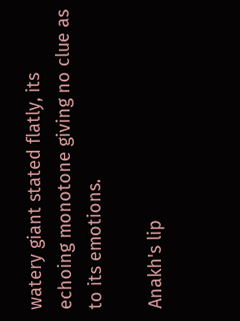watery giant stated flatly, its echoing monotone giving no clue as to its emotions.

Anakh's lip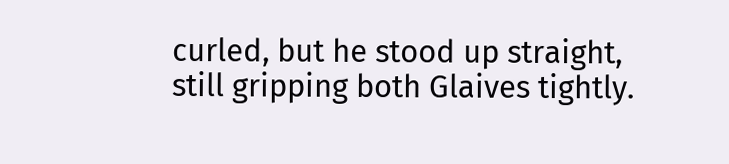curled, but he stood up straight, still gripping both Glaives tightly.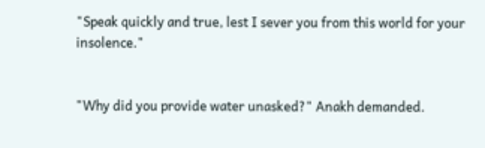"Speak quickly and true, lest I sever you from this world for your insolence."


"Why did you provide water unasked?" Anakh demanded.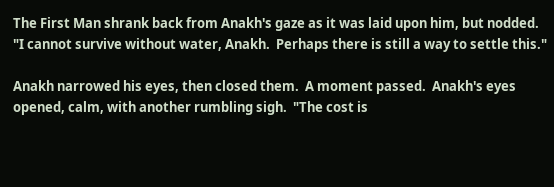The First Man shrank back from Anakh's gaze as it was laid upon him, but nodded.  "I cannot survive without water, Anakh.  Perhaps there is still a way to settle this."

Anakh narrowed his eyes, then closed them.  A moment passed.  Anakh's eyes opened, calm, with another rumbling sigh.  "The cost is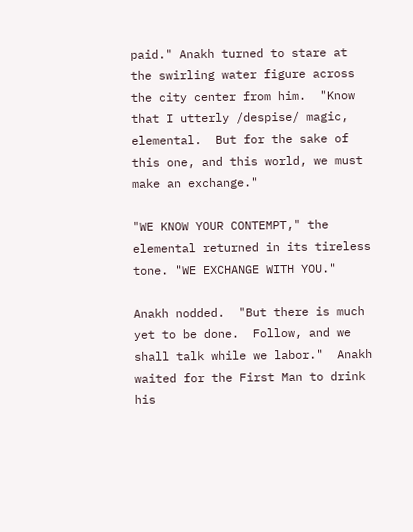paid." Anakh turned to stare at the swirling water figure across the city center from him.  "Know that I utterly /despise/ magic, elemental.  But for the sake of this one, and this world, we must make an exchange."

"WE KNOW YOUR CONTEMPT," the elemental returned in its tireless tone. "WE EXCHANGE WITH YOU."

Anakh nodded.  "But there is much yet to be done.  Follow, and we shall talk while we labor."  Anakh waited for the First Man to drink his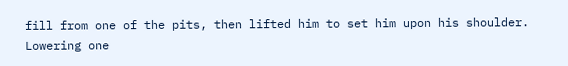fill from one of the pits, then lifted him to set him upon his shoulder.  Lowering one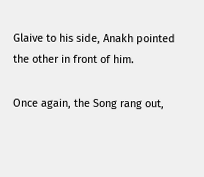Glaive to his side, Anakh pointed the other in front of him.

Once again, the Song rang out,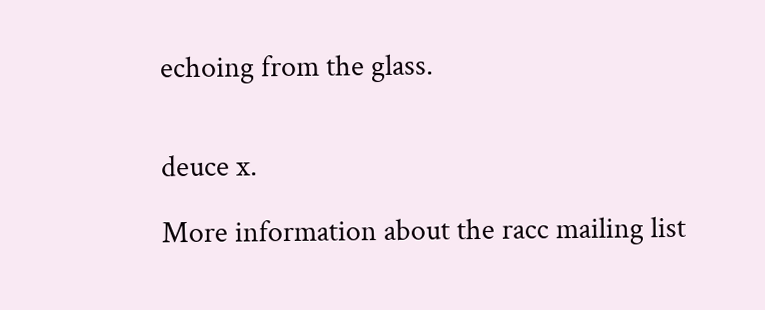echoing from the glass.


deuce x.

More information about the racc mailing list